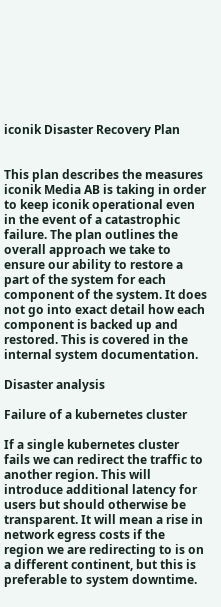iconik Disaster Recovery Plan


This plan describes the measures iconik Media AB is taking in order to keep iconik operational even in the event of a catastrophic failure. The plan outlines the overall approach we take to ensure our ability to restore a part of the system for each component of the system. It does not go into exact detail how each component is backed up and restored. This is covered in the internal system documentation.

Disaster analysis

Failure of a kubernetes cluster

If a single kubernetes cluster fails we can redirect the traffic to another region. This will introduce additional latency for users but should otherwise be transparent. It will mean a rise in network egress costs if the region we are redirecting to is on a different continent, but this is preferable to system downtime.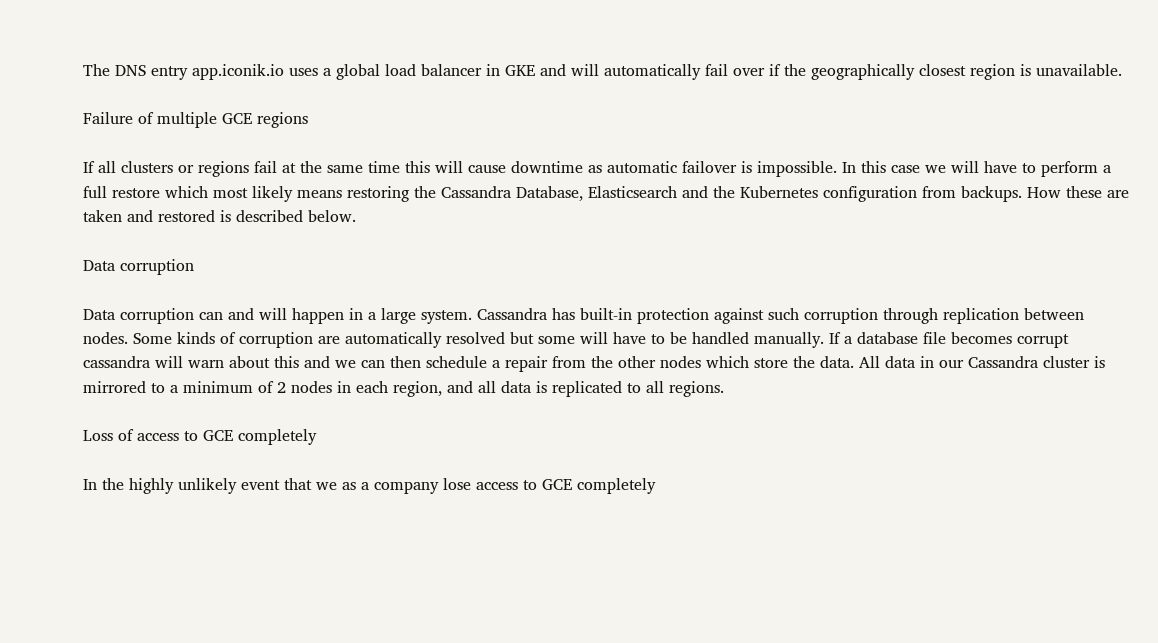The DNS entry app.iconik.io uses a global load balancer in GKE and will automatically fail over if the geographically closest region is unavailable.

Failure of multiple GCE regions

If all clusters or regions fail at the same time this will cause downtime as automatic failover is impossible. In this case we will have to perform a full restore which most likely means restoring the Cassandra Database, Elasticsearch and the Kubernetes configuration from backups. How these are taken and restored is described below.

Data corruption

Data corruption can and will happen in a large system. Cassandra has built-in protection against such corruption through replication between nodes. Some kinds of corruption are automatically resolved but some will have to be handled manually. If a database file becomes corrupt cassandra will warn about this and we can then schedule a repair from the other nodes which store the data. All data in our Cassandra cluster is mirrored to a minimum of 2 nodes in each region, and all data is replicated to all regions.

Loss of access to GCE completely

In the highly unlikely event that we as a company lose access to GCE completely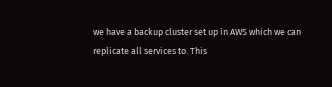we have a backup cluster set up in AWS which we can replicate all services to. This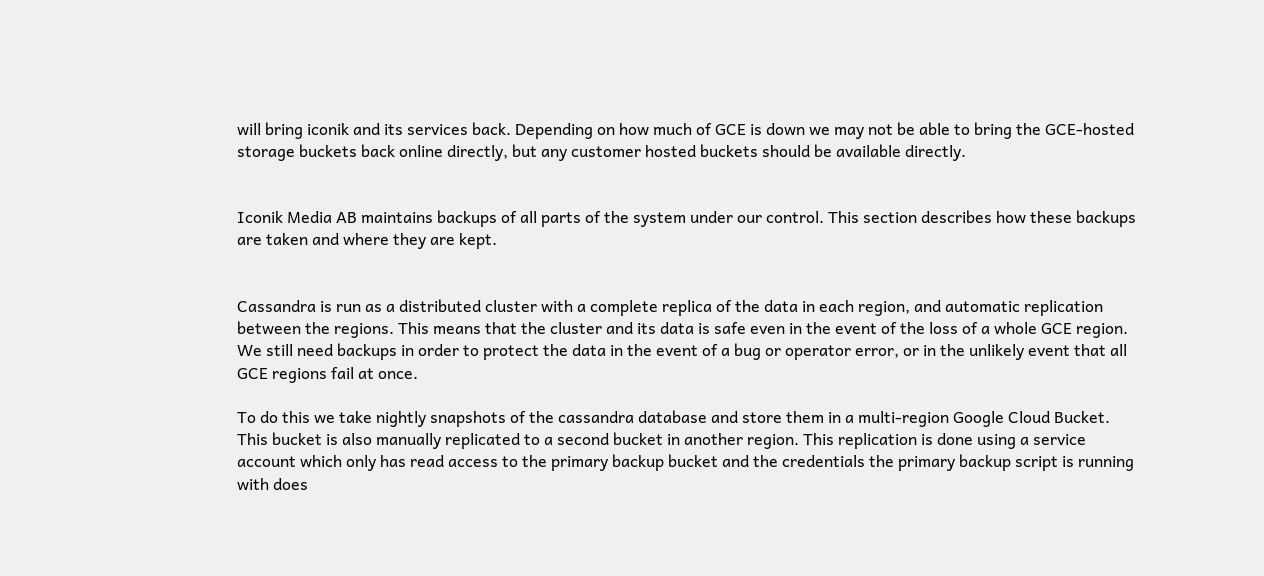will bring iconik and its services back. Depending on how much of GCE is down we may not be able to bring the GCE-hosted storage buckets back online directly, but any customer hosted buckets should be available directly.


Iconik Media AB maintains backups of all parts of the system under our control. This section describes how these backups are taken and where they are kept.


Cassandra is run as a distributed cluster with a complete replica of the data in each region, and automatic replication between the regions. This means that the cluster and its data is safe even in the event of the loss of a whole GCE region. We still need backups in order to protect the data in the event of a bug or operator error, or in the unlikely event that all GCE regions fail at once.

To do this we take nightly snapshots of the cassandra database and store them in a multi-region Google Cloud Bucket. This bucket is also manually replicated to a second bucket in another region. This replication is done using a service account which only has read access to the primary backup bucket and the credentials the primary backup script is running with does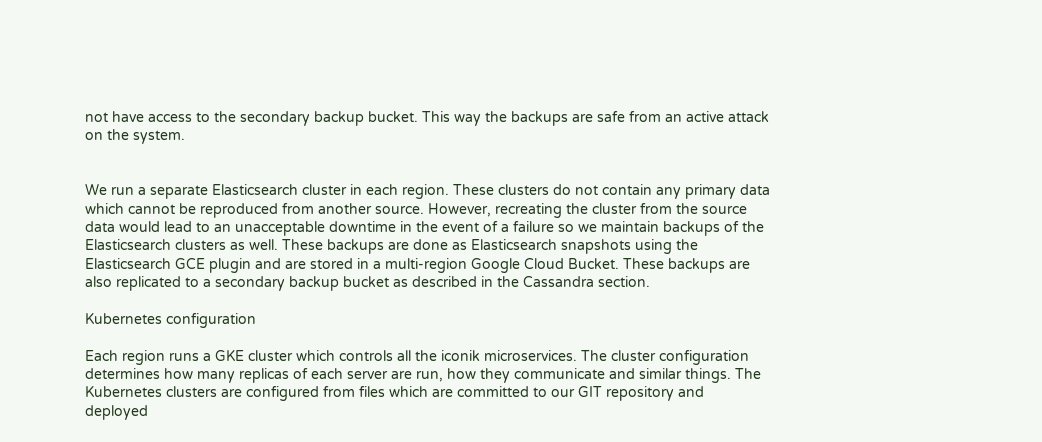not have access to the secondary backup bucket. This way the backups are safe from an active attack on the system.


We run a separate Elasticsearch cluster in each region. These clusters do not contain any primary data which cannot be reproduced from another source. However, recreating the cluster from the source data would lead to an unacceptable downtime in the event of a failure so we maintain backups of the Elasticsearch clusters as well. These backups are done as Elasticsearch snapshots using the Elasticsearch GCE plugin and are stored in a multi-region Google Cloud Bucket. These backups are also replicated to a secondary backup bucket as described in the Cassandra section.

Kubernetes configuration

Each region runs a GKE cluster which controls all the iconik microservices. The cluster configuration determines how many replicas of each server are run, how they communicate and similar things. The Kubernetes clusters are configured from files which are committed to our GIT repository and deployed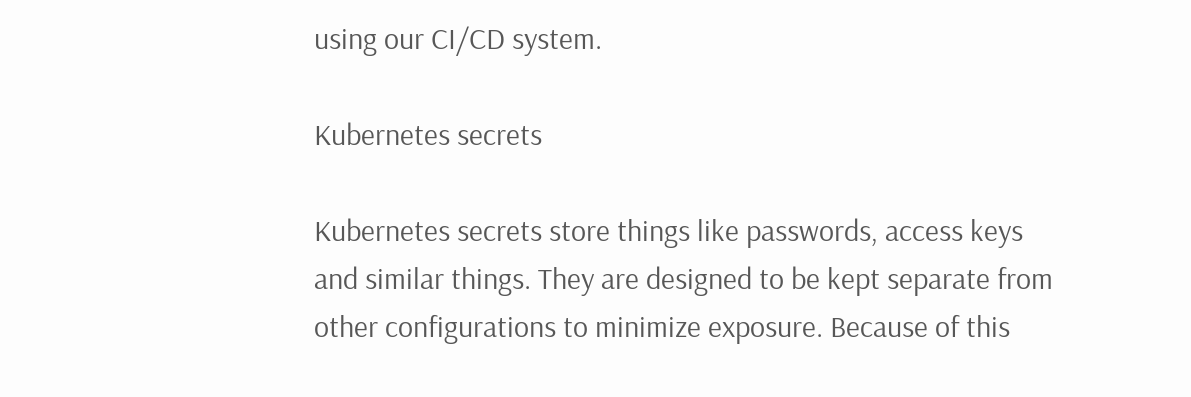using our CI/CD system.

Kubernetes secrets

Kubernetes secrets store things like passwords, access keys and similar things. They are designed to be kept separate from other configurations to minimize exposure. Because of this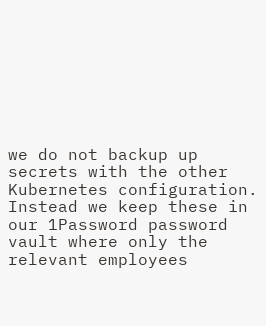we do not backup up secrets with the other Kubernetes configuration. Instead we keep these in our 1Password password vault where only the relevant employees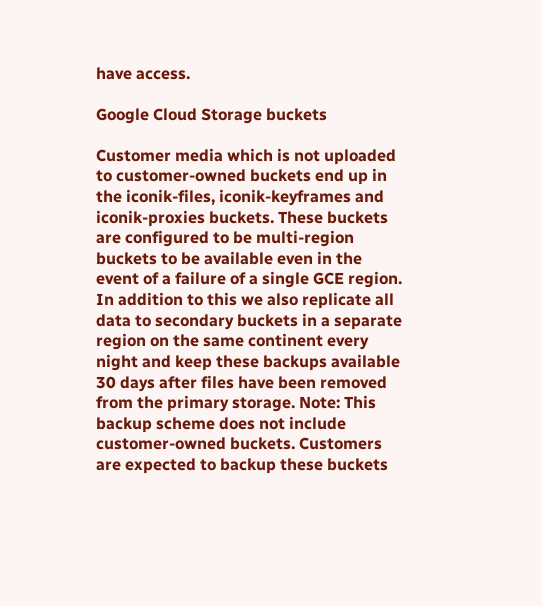have access.

Google Cloud Storage buckets

Customer media which is not uploaded to customer-owned buckets end up in the iconik-files, iconik-keyframes and iconik-proxies buckets. These buckets are configured to be multi-region buckets to be available even in the event of a failure of a single GCE region. In addition to this we also replicate all data to secondary buckets in a separate region on the same continent every night and keep these backups available 30 days after files have been removed from the primary storage. Note: This backup scheme does not include customer-owned buckets. Customers are expected to backup these buckets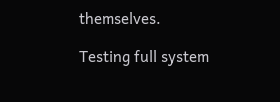themselves.

Testing full system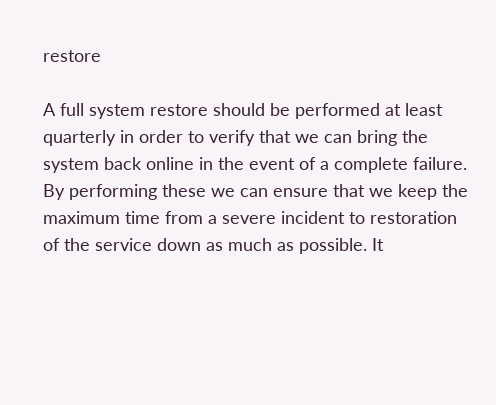restore

A full system restore should be performed at least quarterly in order to verify that we can bring the system back online in the event of a complete failure. By performing these we can ensure that we keep the maximum time from a severe incident to restoration of the service down as much as possible. It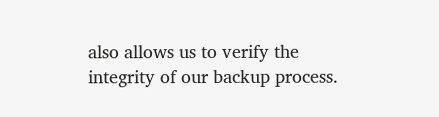also allows us to verify the integrity of our backup process.